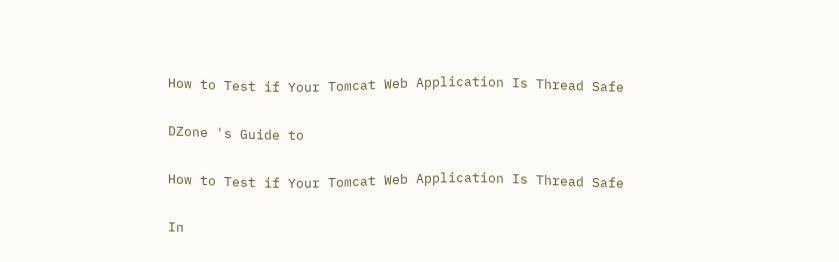How to Test if Your Tomcat Web Application Is Thread Safe

DZone 's Guide to

How to Test if Your Tomcat Web Application Is Thread Safe

In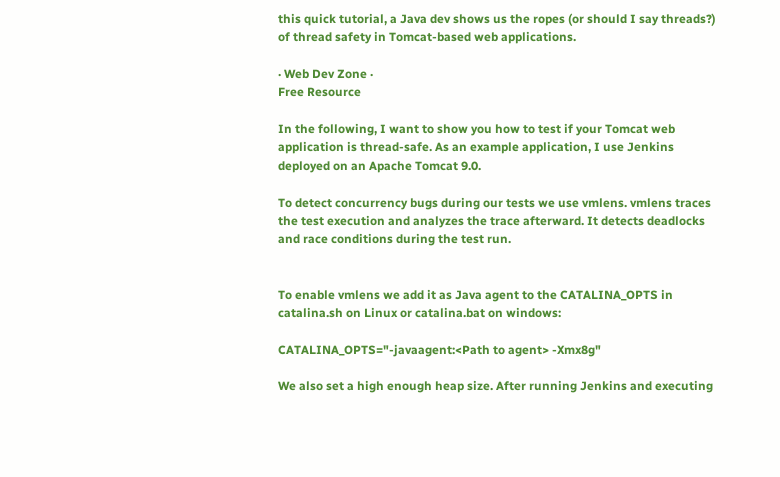this quick tutorial, a Java dev shows us the ropes (or should I say threads?) of thread safety in Tomcat-based web applications.

· Web Dev Zone ·
Free Resource

In the following, I want to show you how to test if your Tomcat web application is thread-safe. As an example application, I use Jenkins deployed on an Apache Tomcat 9.0.

To detect concurrency bugs during our tests we use vmlens. vmlens traces the test execution and analyzes the trace afterward. It detects deadlocks and race conditions during the test run.


To enable vmlens we add it as Java agent to the CATALINA_OPTS in catalina.sh on Linux or catalina.bat on windows:

CATALINA_OPTS="-javaagent:<Path to agent> -Xmx8g"

We also set a high enough heap size. After running Jenkins and executing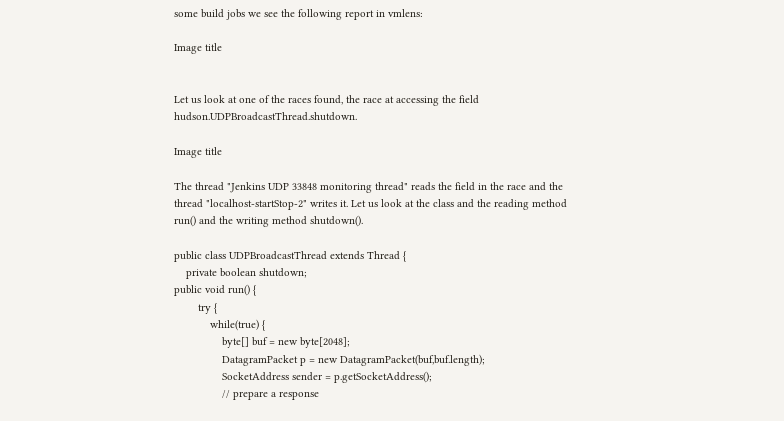some build jobs we see the following report in vmlens:

Image title


Let us look at one of the races found, the race at accessing the field hudson.UDPBroadcastThread.shutdown.

Image title

The thread "Jenkins UDP 33848 monitoring thread" reads the field in the race and the thread "localhost-startStop-2" writes it. Let us look at the class and the reading method run() and the writing method shutdown().

public class UDPBroadcastThread extends Thread {
    private boolean shutdown;
public void run() {
        try {
            while(true) {
                byte[] buf = new byte[2048];
                DatagramPacket p = new DatagramPacket(buf,buf.length);
                SocketAddress sender = p.getSocketAddress();
                // prepare a response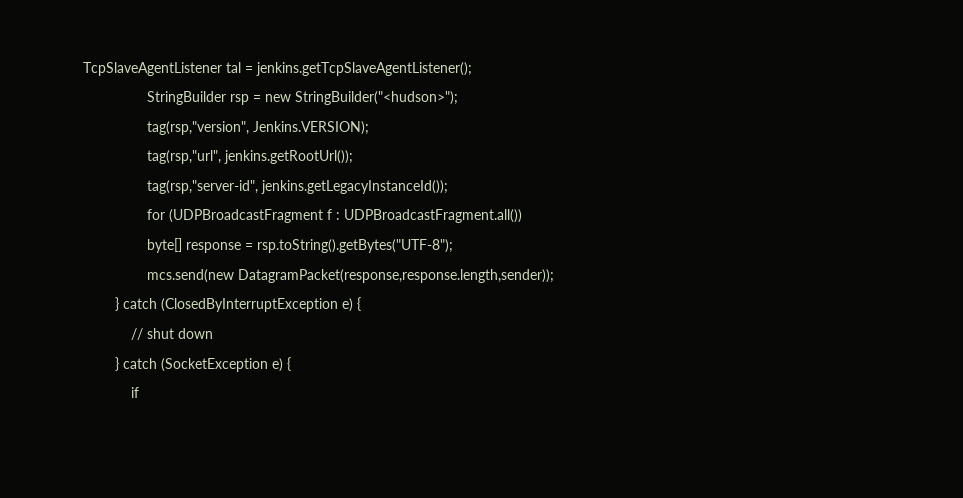TcpSlaveAgentListener tal = jenkins.getTcpSlaveAgentListener();
                StringBuilder rsp = new StringBuilder("<hudson>");
                tag(rsp,"version", Jenkins.VERSION);
                tag(rsp,"url", jenkins.getRootUrl());
                tag(rsp,"server-id", jenkins.getLegacyInstanceId());
                for (UDPBroadcastFragment f : UDPBroadcastFragment.all())
                byte[] response = rsp.toString().getBytes("UTF-8");
                mcs.send(new DatagramPacket(response,response.length,sender));
        } catch (ClosedByInterruptException e) {
            // shut down
        } catch (SocketException e) {
            if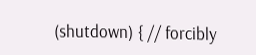(shutdown) { // forcibly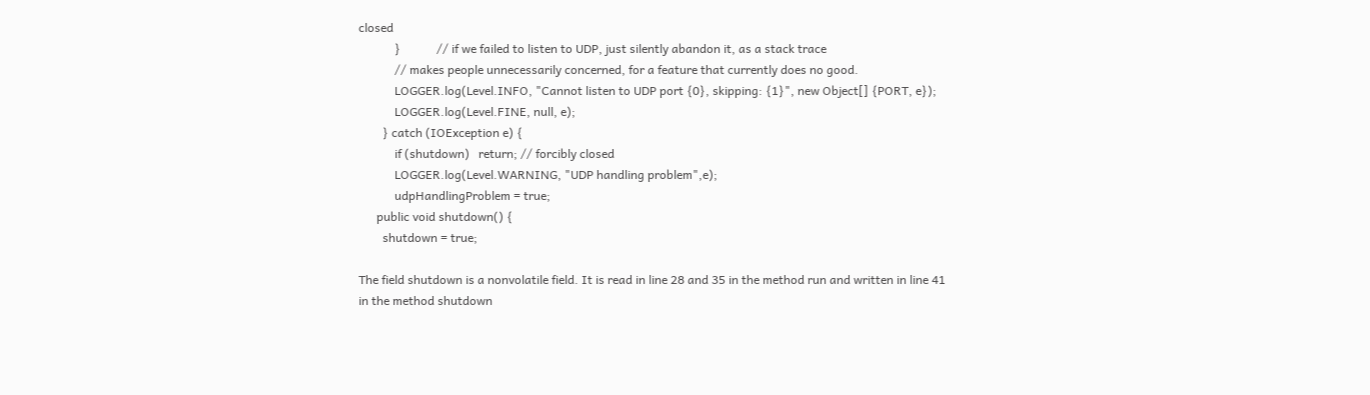closed
            }            // if we failed to listen to UDP, just silently abandon it, as a stack trace
            // makes people unnecessarily concerned, for a feature that currently does no good.
            LOGGER.log(Level.INFO, "Cannot listen to UDP port {0}, skipping: {1}", new Object[] {PORT, e});
            LOGGER.log(Level.FINE, null, e);
        } catch (IOException e) {
            if (shutdown)   return; // forcibly closed
            LOGGER.log(Level.WARNING, "UDP handling problem",e);
            udpHandlingProblem = true;
      public void shutdown() {
        shutdown = true;

The field shutdown is a nonvolatile field. It is read in line 28 and 35 in the method run and written in line 41 in the method shutdown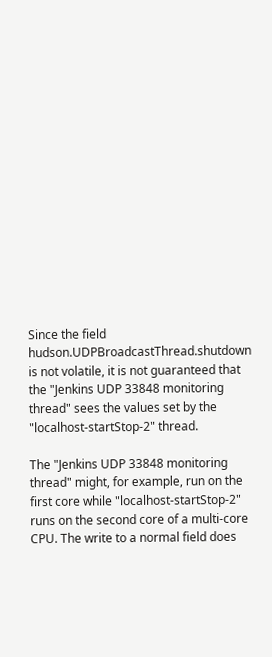Since the field hudson.UDPBroadcastThread.shutdown is not volatile, it is not guaranteed that the "Jenkins UDP 33848 monitoring thread" sees the values set by the "localhost-startStop-2" thread.

The "Jenkins UDP 33848 monitoring thread" might, for example, run on the first core while "localhost-startStop-2" runs on the second core of a multi-core CPU. The write to a normal field does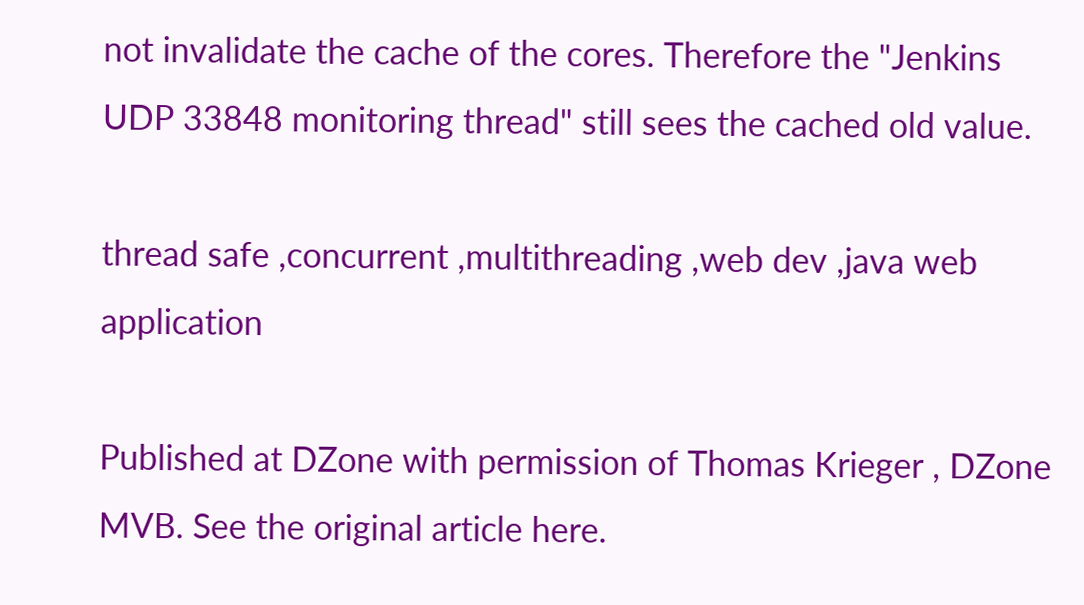not invalidate the cache of the cores. Therefore the "Jenkins UDP 33848 monitoring thread" still sees the cached old value.

thread safe ,concurrent ,multithreading ,web dev ,java web application

Published at DZone with permission of Thomas Krieger , DZone MVB. See the original article here.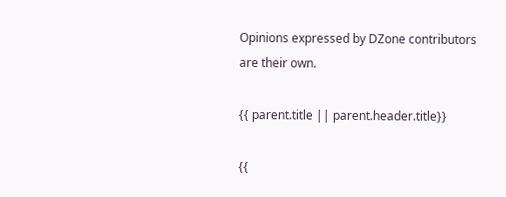Opinions expressed by DZone contributors are their own.

{{ parent.title || parent.header.title}}

{{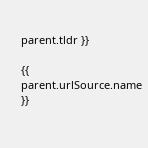parent.tldr }}

{{ parent.urlSource.name }}